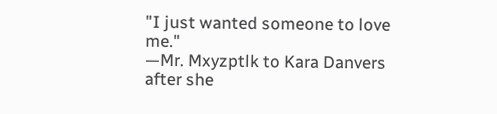"I just wanted someone to love me."
—Mr. Mxyzptlk to Kara Danvers after she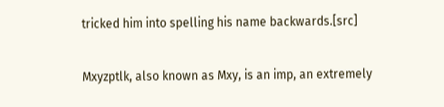tricked him into spelling his name backwards.[src]

Mxyzptlk, also known as Mxy, is an imp, an extremely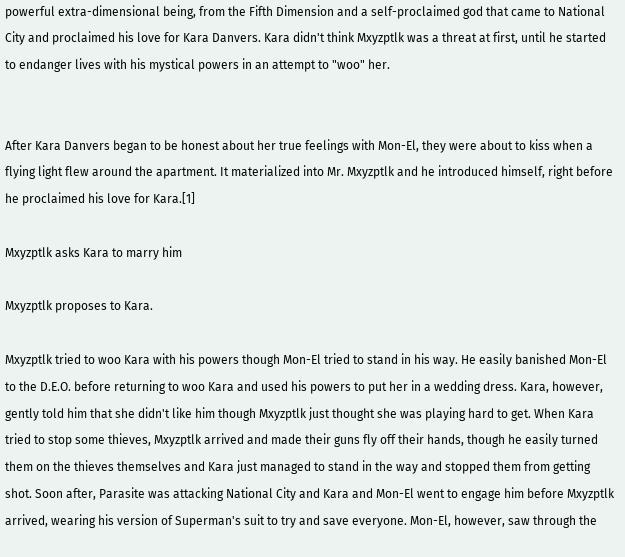powerful extra-dimensional being, from the Fifth Dimension and a self-proclaimed god that came to National City and proclaimed his love for Kara Danvers. Kara didn't think Mxyzptlk was a threat at first, until he started to endanger lives with his mystical powers in an attempt to "woo" her.


After Kara Danvers began to be honest about her true feelings with Mon-El, they were about to kiss when a flying light flew around the apartment. It materialized into Mr. Mxyzptlk and he introduced himself, right before he proclaimed his love for Kara.[1]

Mxyzptlk asks Kara to marry him

Mxyzptlk proposes to Kara.

Mxyzptlk tried to woo Kara with his powers though Mon-El tried to stand in his way. He easily banished Mon-El to the D.E.O. before returning to woo Kara and used his powers to put her in a wedding dress. Kara, however, gently told him that she didn't like him though Mxyzptlk just thought she was playing hard to get. When Kara tried to stop some thieves, Mxyzptlk arrived and made their guns fly off their hands, though he easily turned them on the thieves themselves and Kara just managed to stand in the way and stopped them from getting shot. Soon after, Parasite was attacking National City and Kara and Mon-El went to engage him before Mxyzptlk arrived, wearing his version of Superman's suit to try and save everyone. Mon-El, however, saw through the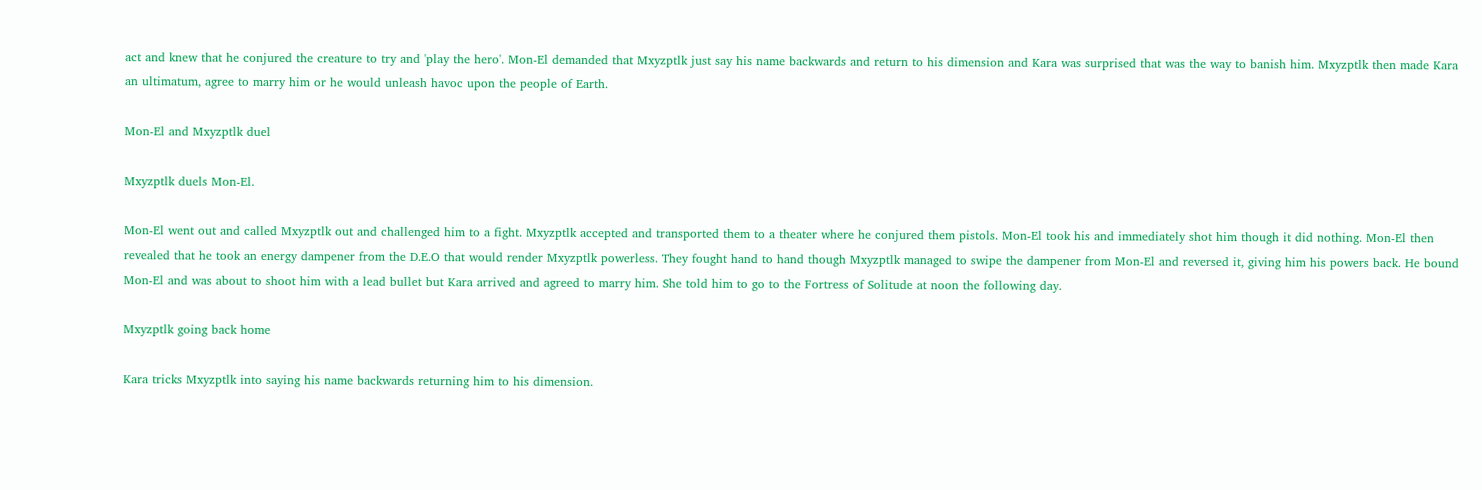act and knew that he conjured the creature to try and 'play the hero'. Mon-El demanded that Mxyzptlk just say his name backwards and return to his dimension and Kara was surprised that was the way to banish him. Mxyzptlk then made Kara an ultimatum, agree to marry him or he would unleash havoc upon the people of Earth.

Mon-El and Mxyzptlk duel

Mxyzptlk duels Mon-El.

Mon-El went out and called Mxyzptlk out and challenged him to a fight. Mxyzptlk accepted and transported them to a theater where he conjured them pistols. Mon-El took his and immediately shot him though it did nothing. Mon-El then revealed that he took an energy dampener from the D.E.O that would render Mxyzptlk powerless. They fought hand to hand though Mxyzptlk managed to swipe the dampener from Mon-El and reversed it, giving him his powers back. He bound Mon-El and was about to shoot him with a lead bullet but Kara arrived and agreed to marry him. She told him to go to the Fortress of Solitude at noon the following day.

Mxyzptlk going back home

Kara tricks Mxyzptlk into saying his name backwards returning him to his dimension.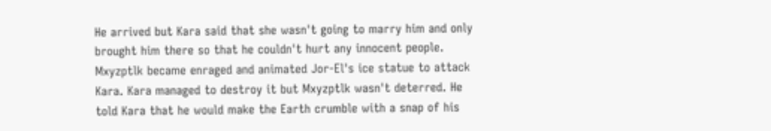He arrived but Kara said that she wasn't going to marry him and only brought him there so that he couldn't hurt any innocent people. Mxyzptlk became enraged and animated Jor-El's ice statue to attack Kara. Kara managed to destroy it but Mxyzptlk wasn't deterred. He told Kara that he would make the Earth crumble with a snap of his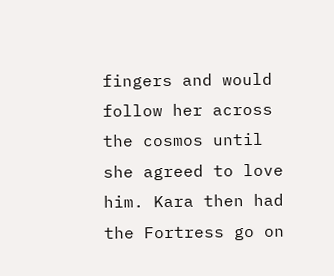fingers and would follow her across the cosmos until she agreed to love him. Kara then had the Fortress go on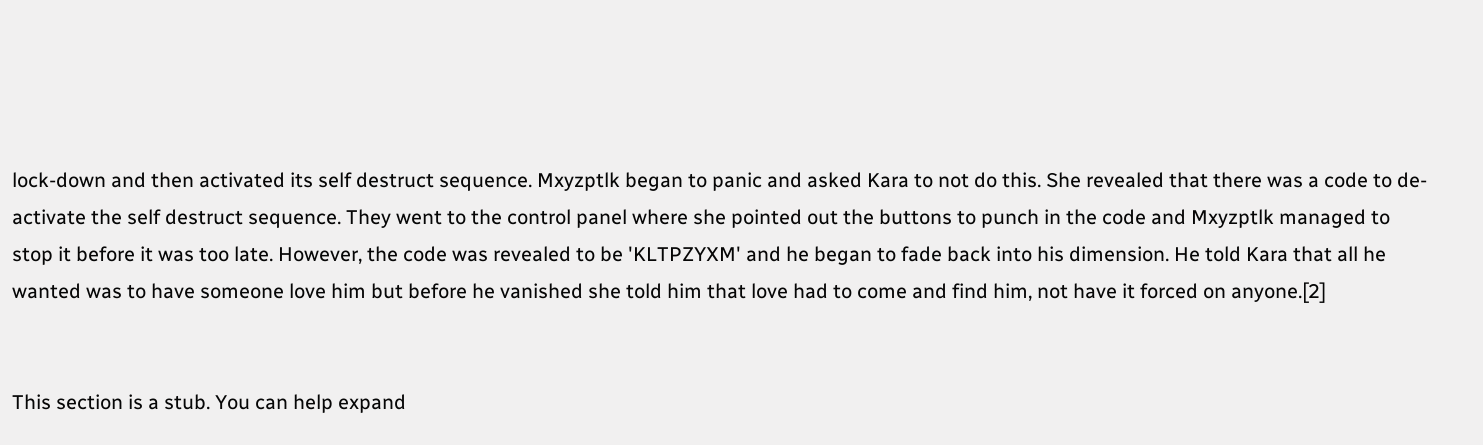lock-down and then activated its self destruct sequence. Mxyzptlk began to panic and asked Kara to not do this. She revealed that there was a code to de-activate the self destruct sequence. They went to the control panel where she pointed out the buttons to punch in the code and Mxyzptlk managed to stop it before it was too late. However, the code was revealed to be 'KLTPZYXM' and he began to fade back into his dimension. He told Kara that all he wanted was to have someone love him but before he vanished she told him that love had to come and find him, not have it forced on anyone.[2]


This section is a stub. You can help expand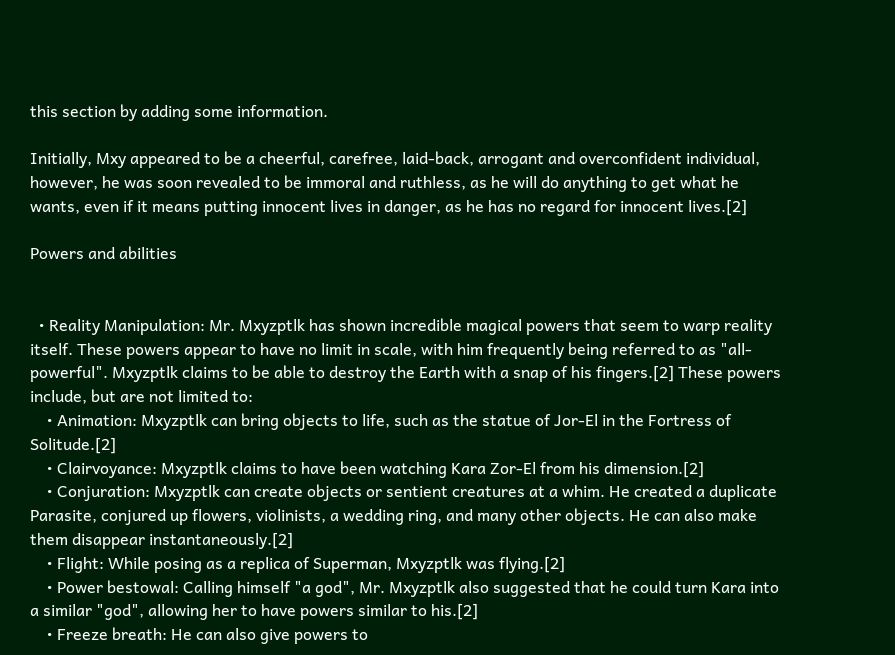this section by adding some information.

Initially, Mxy appeared to be a cheerful, carefree, laid-back, arrogant and overconfident individual, however, he was soon revealed to be immoral and ruthless, as he will do anything to get what he wants, even if it means putting innocent lives in danger, as he has no regard for innocent lives.[2]

Powers and abilities


  • Reality Manipulation: Mr. Mxyzptlk has shown incredible magical powers that seem to warp reality itself. These powers appear to have no limit in scale, with him frequently being referred to as "all-powerful". Mxyzptlk claims to be able to destroy the Earth with a snap of his fingers.[2] These powers include, but are not limited to:
    • Animation: Mxyzptlk can bring objects to life, such as the statue of Jor-El in the Fortress of Solitude.[2]
    • Clairvoyance: Mxyzptlk claims to have been watching Kara Zor-El from his dimension.[2]
    • Conjuration: Mxyzptlk can create objects or sentient creatures at a whim. He created a duplicate Parasite, conjured up flowers, violinists, a wedding ring, and many other objects. He can also make them disappear instantaneously.[2]
    • Flight: While posing as a replica of Superman, Mxyzptlk was flying.[2]
    • Power bestowal: Calling himself "a god", Mr. Mxyzptlk also suggested that he could turn Kara into a similar "god", allowing her to have powers similar to his.[2]
    • Freeze breath: He can also give powers to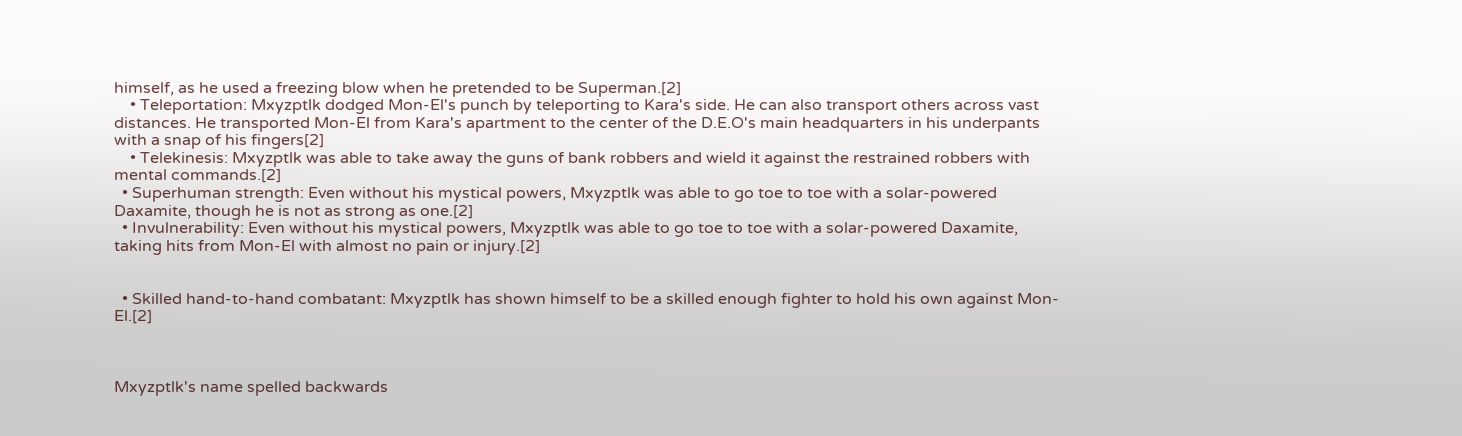himself, as he used a freezing blow when he pretended to be Superman.[2]
    • Teleportation: Mxyzptlk dodged Mon-El's punch by teleporting to Kara's side. He can also transport others across vast distances. He transported Mon-El from Kara's apartment to the center of the D.E.O's main headquarters in his underpants with a snap of his fingers[2]
    • Telekinesis: Mxyzptlk was able to take away the guns of bank robbers and wield it against the restrained robbers with mental commands.[2]
  • Superhuman strength: Even without his mystical powers, Mxyzptlk was able to go toe to toe with a solar-powered Daxamite, though he is not as strong as one.[2]
  • Invulnerability: Even without his mystical powers, Mxyzptlk was able to go toe to toe with a solar-powered Daxamite, taking hits from Mon-El with almost no pain or injury.[2]


  • Skilled hand-to-hand combatant: Mxyzptlk has shown himself to be a skilled enough fighter to hold his own against Mon-El.[2]



Mxyzptlk's name spelled backwards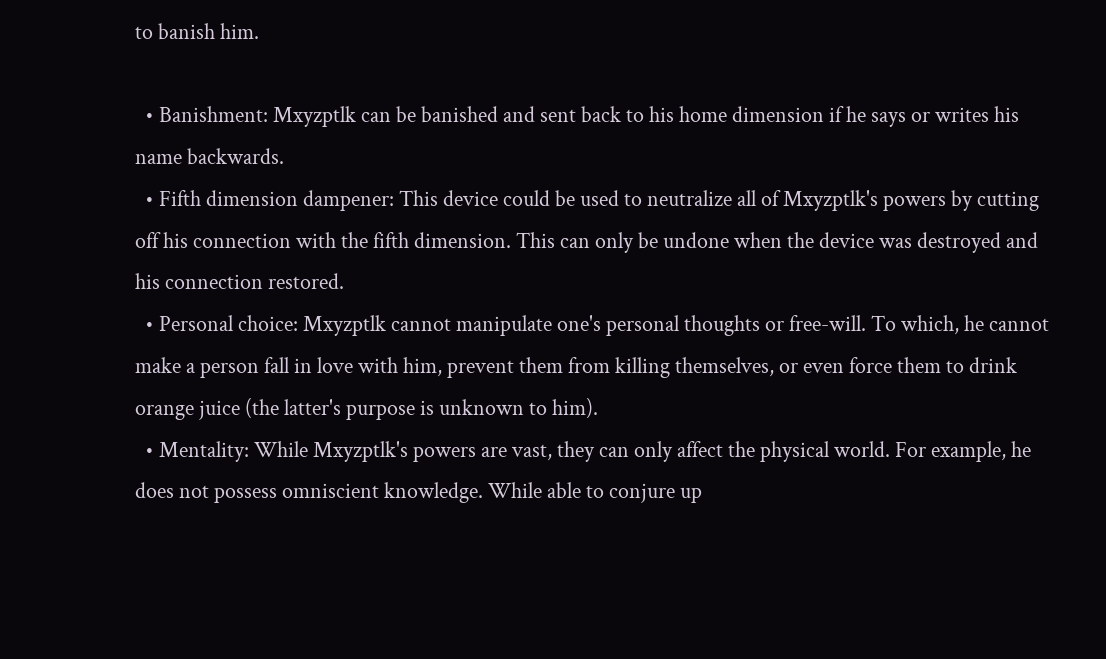to banish him.

  • Banishment: Mxyzptlk can be banished and sent back to his home dimension if he says or writes his name backwards.
  • Fifth dimension dampener: This device could be used to neutralize all of Mxyzptlk's powers by cutting off his connection with the fifth dimension. This can only be undone when the device was destroyed and his connection restored.
  • Personal choice: Mxyzptlk cannot manipulate one's personal thoughts or free-will. To which, he cannot make a person fall in love with him, prevent them from killing themselves, or even force them to drink orange juice (the latter's purpose is unknown to him).
  • Mentality: While Mxyzptlk's powers are vast, they can only affect the physical world. For example, he does not possess omniscient knowledge. While able to conjure up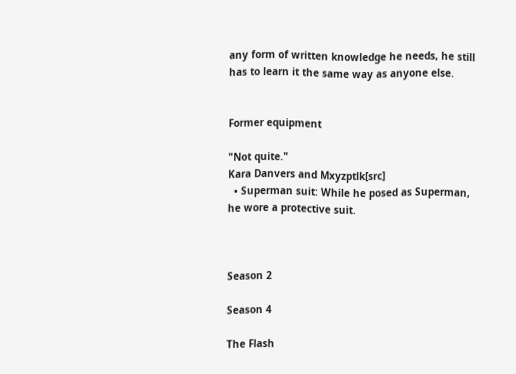any form of written knowledge he needs, he still has to learn it the same way as anyone else.


Former equipment

"Not quite."
Kara Danvers and Mxyzptlk[src]
  • Superman suit: While he posed as Superman, he wore a protective suit.



Season 2

Season 4

The Flash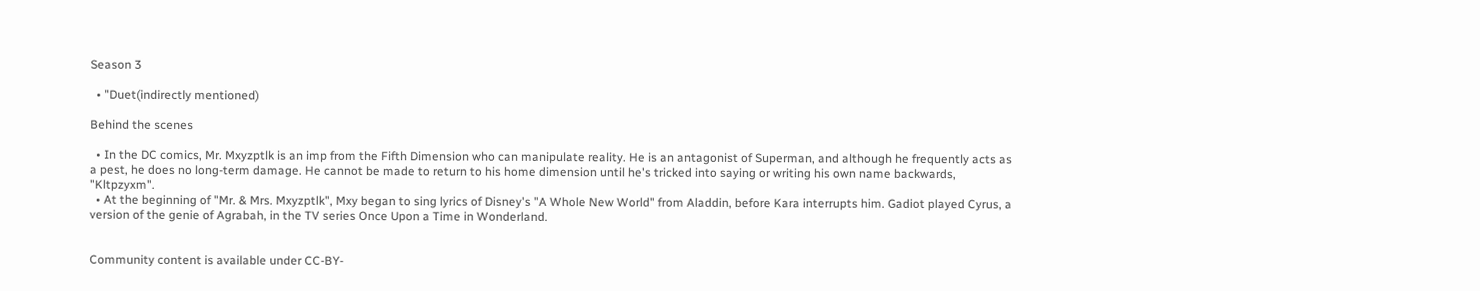Season 3

  • "Duet(indirectly mentioned)

Behind the scenes

  • In the DC comics, Mr. Mxyzptlk is an imp from the Fifth Dimension who can manipulate reality. He is an antagonist of Superman, and although he frequently acts as a pest, he does no long-term damage. He cannot be made to return to his home dimension until he's tricked into saying or writing his own name backwards, "Kltpzyxm".
  • At the beginning of "Mr. & Mrs. Mxyzptlk", Mxy began to sing lyrics of Disney's "A Whole New World" from Aladdin, before Kara interrupts him. Gadiot played Cyrus, a version of the genie of Agrabah, in the TV series Once Upon a Time in Wonderland.


Community content is available under CC-BY-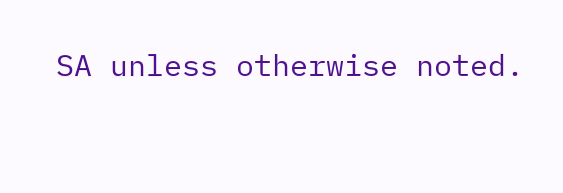SA unless otherwise noted.